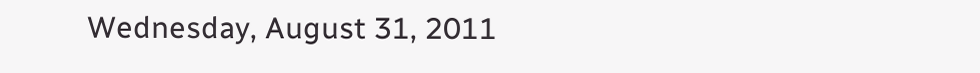Wednesday, August 31, 2011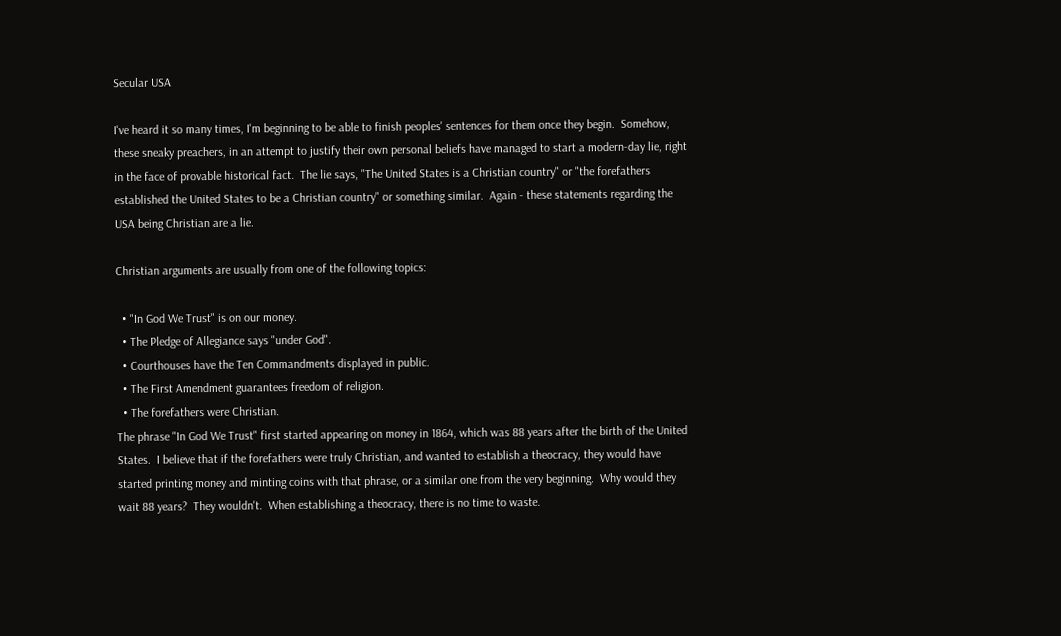Secular USA

I've heard it so many times, I'm beginning to be able to finish peoples' sentences for them once they begin.  Somehow, these sneaky preachers, in an attempt to justify their own personal beliefs have managed to start a modern-day lie, right in the face of provable historical fact.  The lie says, "The United States is a Christian country" or "the forefathers established the United States to be a Christian country" or something similar.  Again - these statements regarding the USA being Christian are a lie.

Christian arguments are usually from one of the following topics:

  • "In God We Trust" is on our money.
  • The Pledge of Allegiance says "under God".
  • Courthouses have the Ten Commandments displayed in public.
  • The First Amendment guarantees freedom of religion.
  • The forefathers were Christian.
The phrase "In God We Trust" first started appearing on money in 1864, which was 88 years after the birth of the United States.  I believe that if the forefathers were truly Christian, and wanted to establish a theocracy, they would have started printing money and minting coins with that phrase, or a similar one from the very beginning.  Why would they wait 88 years?  They wouldn't.  When establishing a theocracy, there is no time to waste.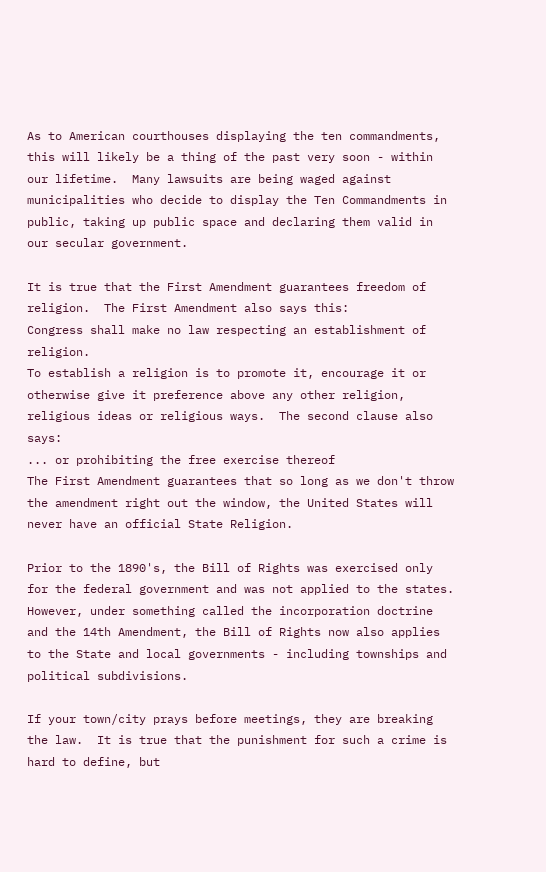As to American courthouses displaying the ten commandments, this will likely be a thing of the past very soon - within our lifetime.  Many lawsuits are being waged against municipalities who decide to display the Ten Commandments in public, taking up public space and declaring them valid in our secular government.

It is true that the First Amendment guarantees freedom of religion.  The First Amendment also says this:
Congress shall make no law respecting an establishment of religion.
To establish a religion is to promote it, encourage it or otherwise give it preference above any other religion, religious ideas or religious ways.  The second clause also says:
... or prohibiting the free exercise thereof
The First Amendment guarantees that so long as we don't throw the amendment right out the window, the United States will never have an official State Religion.

Prior to the 1890's, the Bill of Rights was exercised only for the federal government and was not applied to the states.  However, under something called the incorporation doctrine and the 14th Amendment, the Bill of Rights now also applies to the State and local governments - including townships and political subdivisions.

If your town/city prays before meetings, they are breaking the law.  It is true that the punishment for such a crime is hard to define, but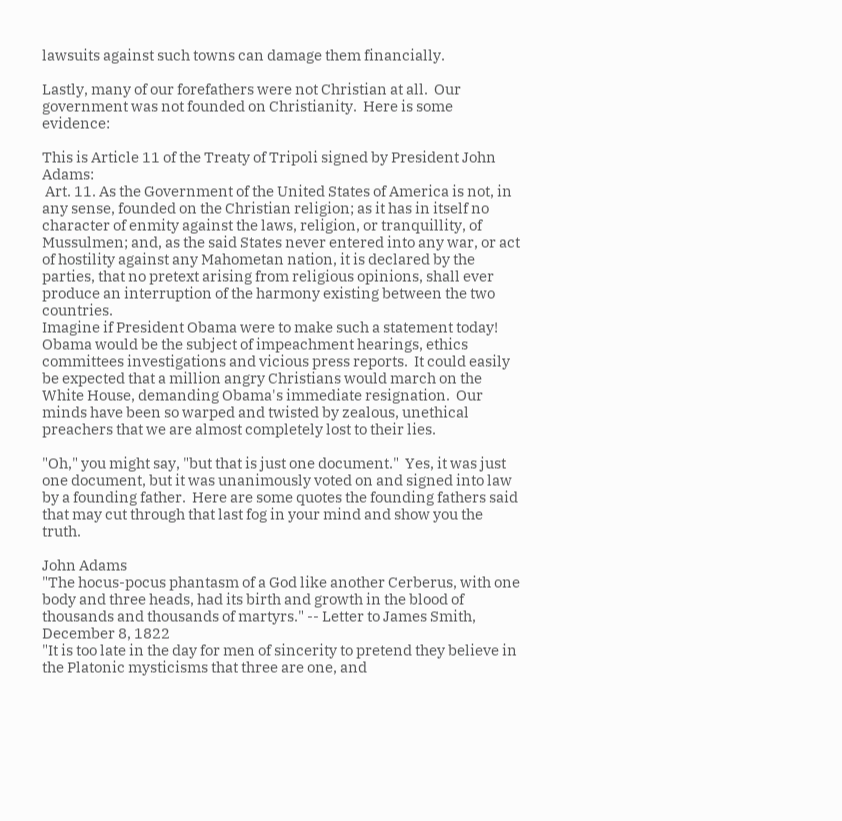lawsuits against such towns can damage them financially.

Lastly, many of our forefathers were not Christian at all.  Our government was not founded on Christianity.  Here is some evidence:

This is Article 11 of the Treaty of Tripoli signed by President John Adams:
 Art. 11. As the Government of the United States of America is not, in any sense, founded on the Christian religion; as it has in itself no character of enmity against the laws, religion, or tranquillity, of Mussulmen; and, as the said States never entered into any war, or act of hostility against any Mahometan nation, it is declared by the parties, that no pretext arising from religious opinions, shall ever produce an interruption of the harmony existing between the two countries.
Imagine if President Obama were to make such a statement today!  Obama would be the subject of impeachment hearings, ethics committees investigations and vicious press reports.  It could easily be expected that a million angry Christians would march on the White House, demanding Obama's immediate resignation.  Our minds have been so warped and twisted by zealous, unethical preachers that we are almost completely lost to their lies.

"Oh," you might say, "but that is just one document."  Yes, it was just one document, but it was unanimously voted on and signed into law by a founding father.  Here are some quotes the founding fathers said that may cut through that last fog in your mind and show you the truth.

John Adams
"The hocus-pocus phantasm of a God like another Cerberus, with one body and three heads, had its birth and growth in the blood of thousands and thousands of martyrs." -- Letter to James Smith, December 8, 1822
"It is too late in the day for men of sincerity to pretend they believe in the Platonic mysticisms that three are one, and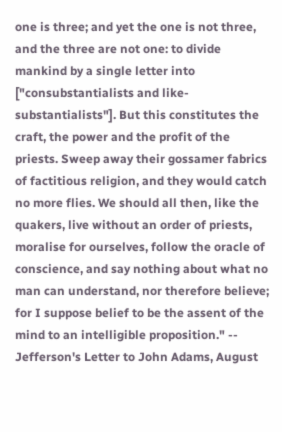one is three; and yet the one is not three, and the three are not one: to divide mankind by a single letter into ["consubstantialists and like-substantialists"]. But this constitutes the craft, the power and the profit of the priests. Sweep away their gossamer fabrics of factitious religion, and they would catch no more flies. We should all then, like the quakers, live without an order of priests, moralise for ourselves, follow the oracle of conscience, and say nothing about what no man can understand, nor therefore believe; for I suppose belief to be the assent of the mind to an intelligible proposition." -- Jefferson's Letter to John Adams, August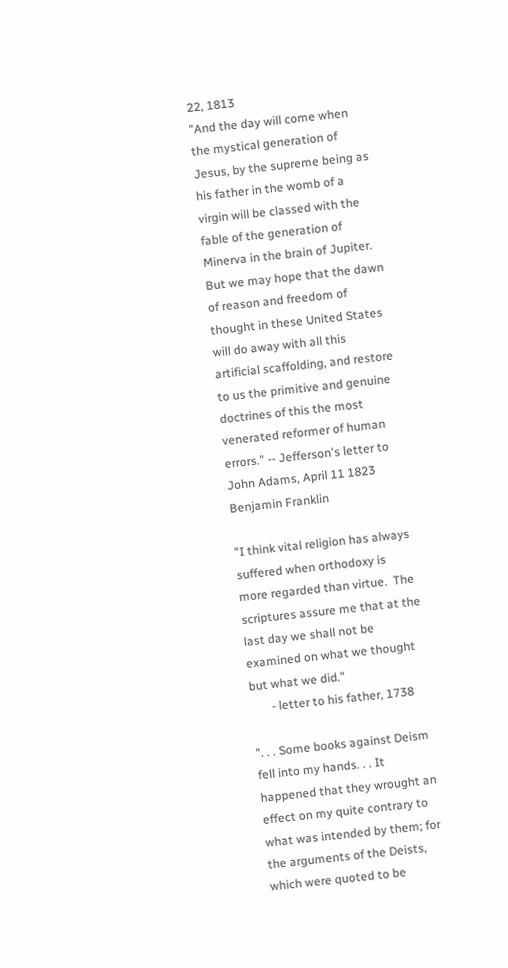22, 1813
"And the day will come when the mystical generation of Jesus, by the supreme being as his father in the womb of a virgin will be classed with the fable of the generation of Minerva in the brain of Jupiter. But we may hope that the dawn of reason and freedom of thought in these United States will do away with all this artificial scaffolding, and restore to us the primitive and genuine doctrines of this the most venerated reformer of human errors." -- Jefferson's letter to John Adams, April 11 1823
Benjamin Franklin

"I think vital religion has always suffered when orthodoxy is more regarded than virtue.  The scriptures assure me that at the last day we shall not be examined on what we thought but what we did."
       - letter to his father, 1738

". . . Some books against Deism fell into my hands. . . It happened that they wrought an effect on my quite contrary to what was intended by them; for the arguments of the Deists, which were quoted to be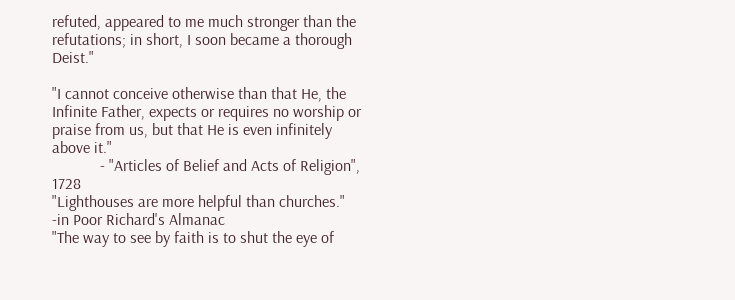refuted, appeared to me much stronger than the refutations; in short, I soon became a thorough Deist."

"I cannot conceive otherwise than that He, the Infinite Father, expects or requires no worship or praise from us, but that He is even infinitely above it."
            - "Articles of Belief and Acts of Religion",  1728
"Lighthouses are more helpful than churches." -in Poor Richard's Almanac
"The way to see by faith is to shut the eye of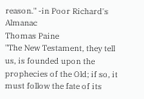reason." -in Poor Richard's Almanac
Thomas Paine
"The New Testament, they tell us, is founded upon the prophecies of the Old; if so, it must follow the fate of its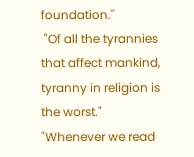foundation.''
 "Of all the tyrannies that affect mankind,  tyranny in religion is the worst."
"Whenever we read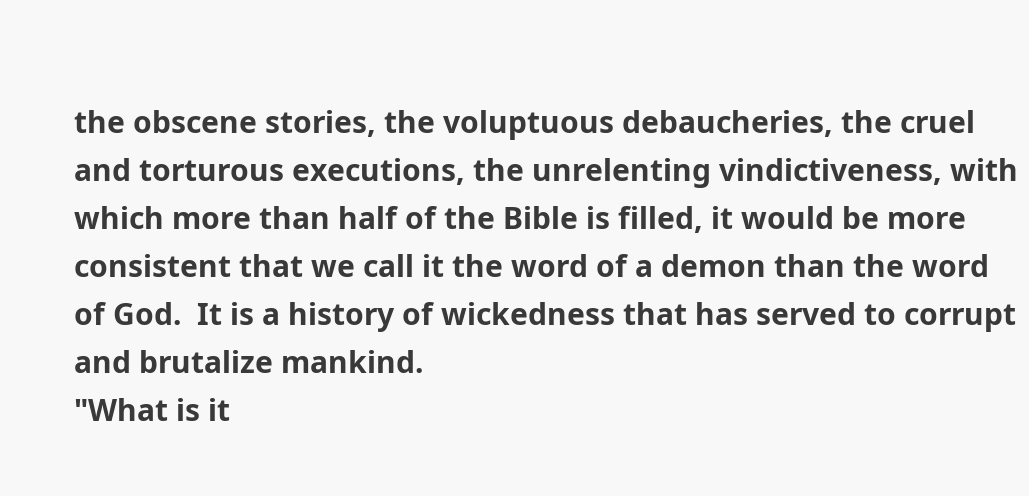the obscene stories, the voluptuous debaucheries, the cruel and torturous executions, the unrelenting vindictiveness, with which more than half of the Bible is filled, it would be more consistent that we call it the word of a demon than the word of God.  It is a history of wickedness that has served to corrupt and brutalize mankind.
"What is it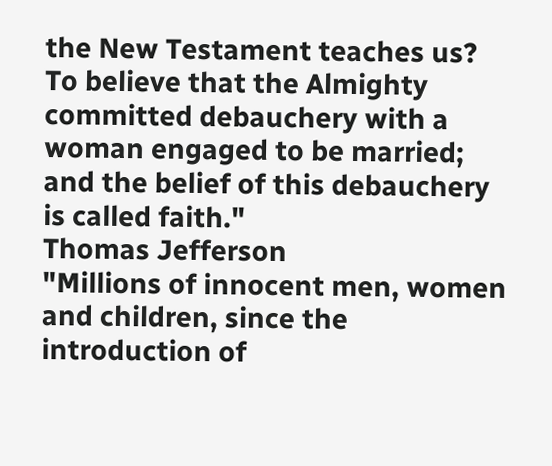the New Testament teaches us?  To believe that the Almighty committed debauchery with a woman engaged to be married; and the belief of this debauchery is called faith."
Thomas Jefferson
"Millions of innocent men, women and children, since the introduction of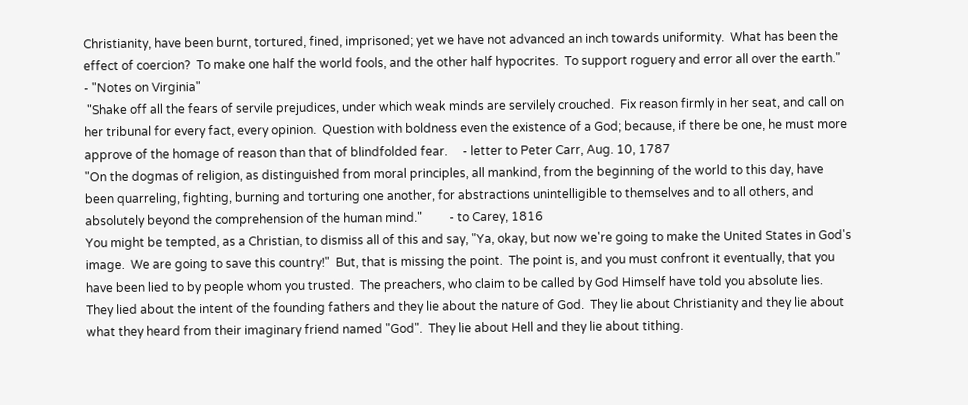Christianity, have been burnt, tortured, fined, imprisoned; yet we have not advanced an inch towards uniformity.  What has been the effect of coercion?  To make one half the world fools, and the other half hypocrites.  To support roguery and error all over the earth."       - "Notes on Virginia"
 "Shake off all the fears of servile prejudices, under which weak minds are servilely crouched.  Fix reason firmly in her seat, and call on her tribunal for every fact, every opinion.  Question with boldness even the existence of a God; because, if there be one, he must more approve of the homage of reason than that of blindfolded fear.     - letter to Peter Carr, Aug. 10, 1787
"On the dogmas of religion, as distinguished from moral principles, all mankind, from the beginning of the world to this day, have been quarreling, fighting, burning and torturing one another, for abstractions unintelligible to themselves and to all others, and absolutely beyond the comprehension of the human mind."         - to Carey, 1816
You might be tempted, as a Christian, to dismiss all of this and say, "Ya, okay, but now we're going to make the United States in God's image.  We are going to save this country!"  But, that is missing the point.  The point is, and you must confront it eventually, that you have been lied to by people whom you trusted.  The preachers, who claim to be called by God Himself have told you absolute lies.  They lied about the intent of the founding fathers and they lie about the nature of God.  They lie about Christianity and they lie about what they heard from their imaginary friend named "God".  They lie about Hell and they lie about tithing.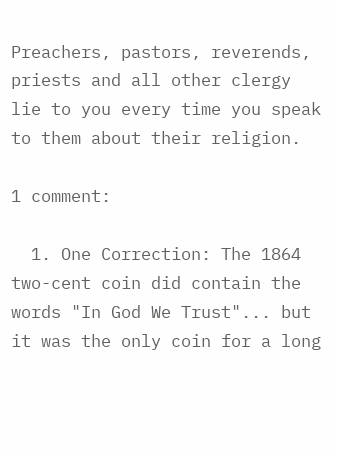Preachers, pastors, reverends, priests and all other clergy lie to you every time you speak to them about their religion.

1 comment:

  1. One Correction: The 1864 two-cent coin did contain the words "In God We Trust"... but it was the only coin for a long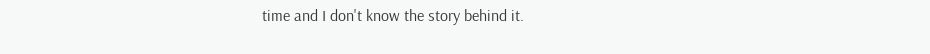time and I don't know the story behind it.